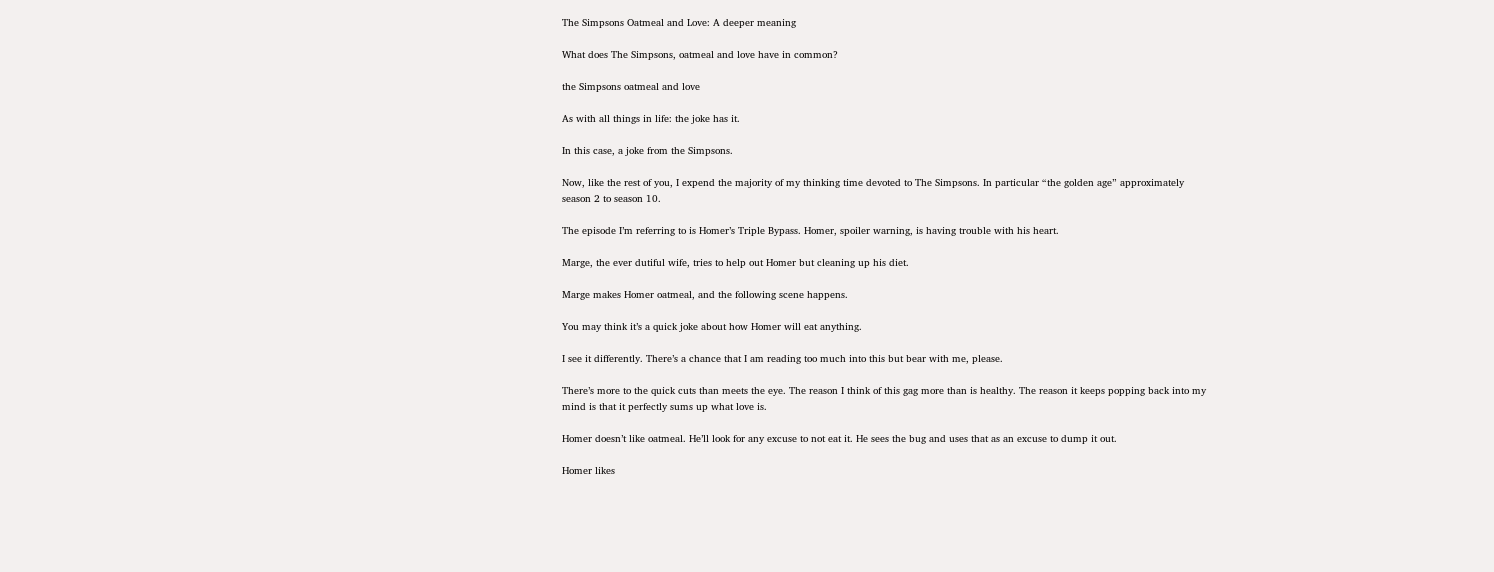The Simpsons Oatmeal and Love: A deeper meaning

What does The Simpsons, oatmeal and love have in common?

the Simpsons oatmeal and love

As with all things in life: the joke has it.

In this case, a joke from the Simpsons.

Now, like the rest of you, I expend the majority of my thinking time devoted to The Simpsons. In particular “the golden age” approximately season 2 to season 10.

The episode I’m referring to is Homer’s Triple Bypass. Homer, spoiler warning, is having trouble with his heart.

Marge, the ever dutiful wife, tries to help out Homer but cleaning up his diet.

Marge makes Homer oatmeal, and the following scene happens.

You may think it’s a quick joke about how Homer will eat anything.

I see it differently. There’s a chance that I am reading too much into this but bear with me, please.

There’s more to the quick cuts than meets the eye. The reason I think of this gag more than is healthy. The reason it keeps popping back into my mind is that it perfectly sums up what love is.

Homer doesn’t like oatmeal. He’ll look for any excuse to not eat it. He sees the bug and uses that as an excuse to dump it out.

Homer likes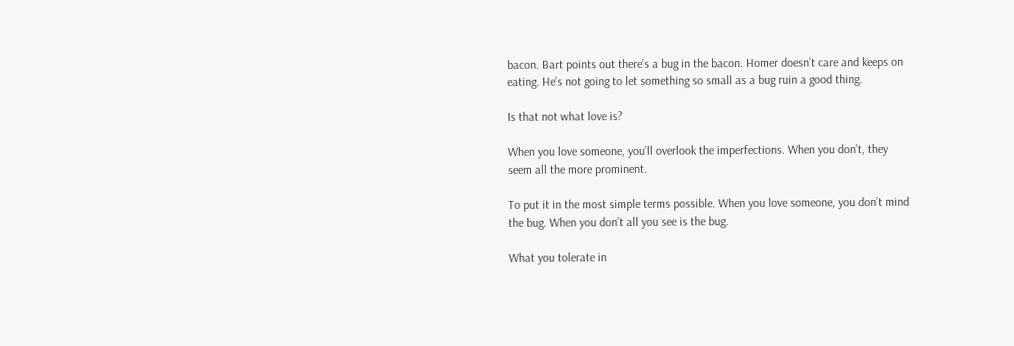bacon. Bart points out there’s a bug in the bacon. Homer doesn’t care and keeps on eating. He’s not going to let something so small as a bug ruin a good thing.

Is that not what love is?

When you love someone, you’ll overlook the imperfections. When you don’t, they seem all the more prominent.

To put it in the most simple terms possible. When you love someone, you don’t mind the bug. When you don’t all you see is the bug.

What you tolerate in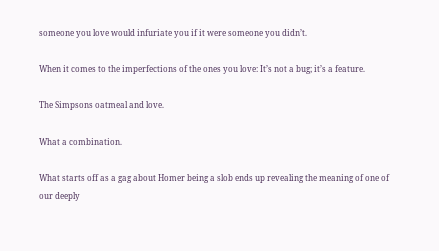someone you love would infuriate you if it were someone you didn’t.

When it comes to the imperfections of the ones you love: It’s not a bug; it’s a feature.

The Simpsons oatmeal and love.

What a combination.

What starts off as a gag about Homer being a slob ends up revealing the meaning of one of our deeply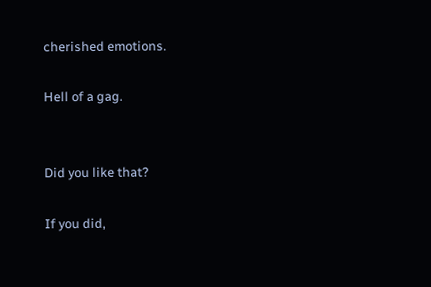cherished emotions.

Hell of a gag.


Did you like that?

If you did,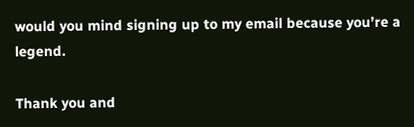would you mind signing up to my email because you’re a legend.

Thank you and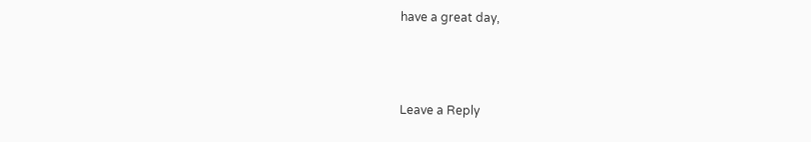have a great day,



Leave a Reply